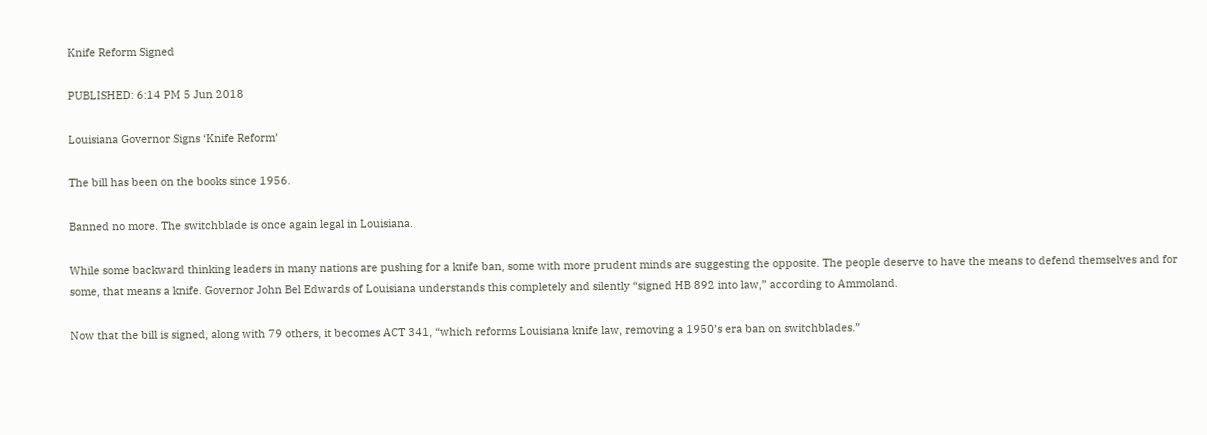Knife Reform Signed

PUBLISHED: 6:14 PM 5 Jun 2018

Louisiana Governor Signs ‘Knife Reform’

The bill has been on the books since 1956.

Banned no more. The switchblade is once again legal in Louisiana.

While some backward thinking leaders in many nations are pushing for a knife ban, some with more prudent minds are suggesting the opposite. The people deserve to have the means to defend themselves and for some, that means a knife. Governor John Bel Edwards of Louisiana understands this completely and silently “signed HB 892 into law,” according to Ammoland.

Now that the bill is signed, along with 79 others, it becomes ACT 341, “which reforms Louisiana knife law, removing a 1950’s era ban on switchblades.”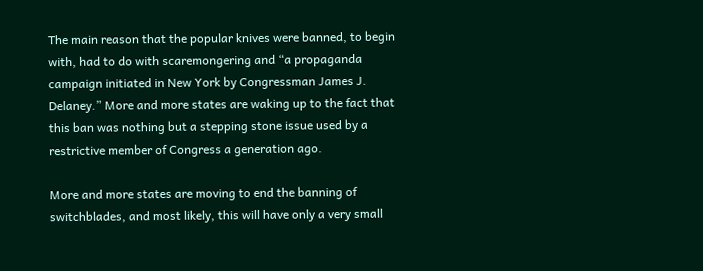The main reason that the popular knives were banned, to begin with, had to do with scaremongering and “a propaganda campaign initiated in New York by Congressman James J. Delaney.” More and more states are waking up to the fact that this ban was nothing but a stepping stone issue used by a restrictive member of Congress a generation ago.

More and more states are moving to end the banning of switchblades, and most likely, this will have only a very small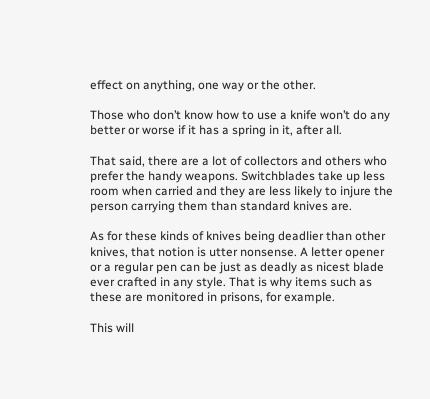effect on anything, one way or the other.

Those who don’t know how to use a knife won’t do any better or worse if it has a spring in it, after all.

That said, there are a lot of collectors and others who prefer the handy weapons. Switchblades take up less room when carried and they are less likely to injure the person carrying them than standard knives are.

As for these kinds of knives being deadlier than other knives, that notion is utter nonsense. A letter opener or a regular pen can be just as deadly as nicest blade ever crafted in any style. That is why items such as these are monitored in prisons, for example.

This will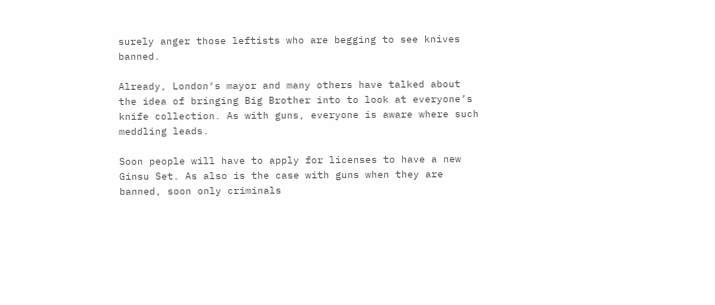surely anger those leftists who are begging to see knives banned.

Already, London‘s mayor and many others have talked about the idea of bringing Big Brother into to look at everyone’s knife collection. As with guns, everyone is aware where such meddling leads.

Soon people will have to apply for licenses to have a new Ginsu Set. As also is the case with guns when they are banned, soon only criminals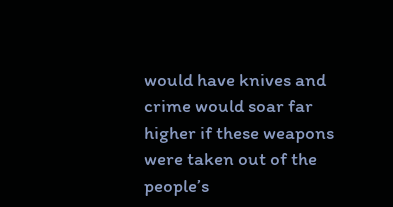would have knives and crime would soar far higher if these weapons were taken out of the people’s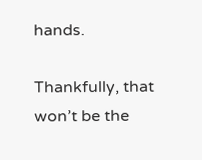hands.

Thankfully, that won’t be the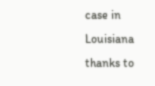case in Louisiana thanks to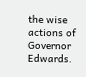the wise actions of Governor Edwards.